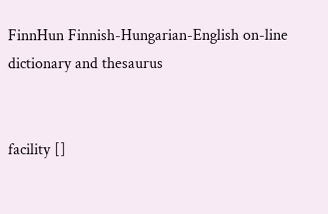FinnHun Finnish-Hungarian-English on-line dictionary and thesaurus


facility []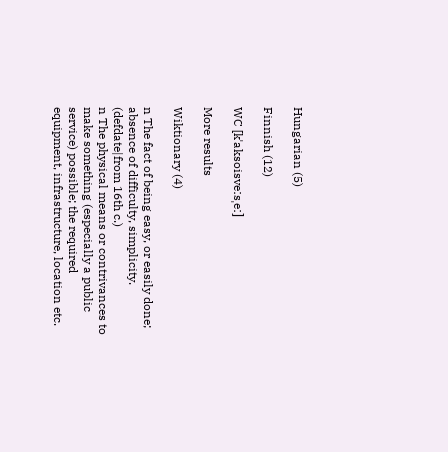Hungarian (5)

Finnish (12)

WC [kˈaksoisveːsˌeː]

More results

Wiktionary (4)

n The fact of being easy, or easily done; absence of difficulty, simplicity. (defdate|from 16th c.)
n The physical means or contrivances to make something (especially a public service) possible; the required equipment, infrastructure, location etc.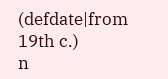(defdate|from 19th c.)
n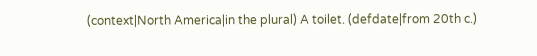(context|North America|in the plural) A toilet. (defdate|from 20th c.)